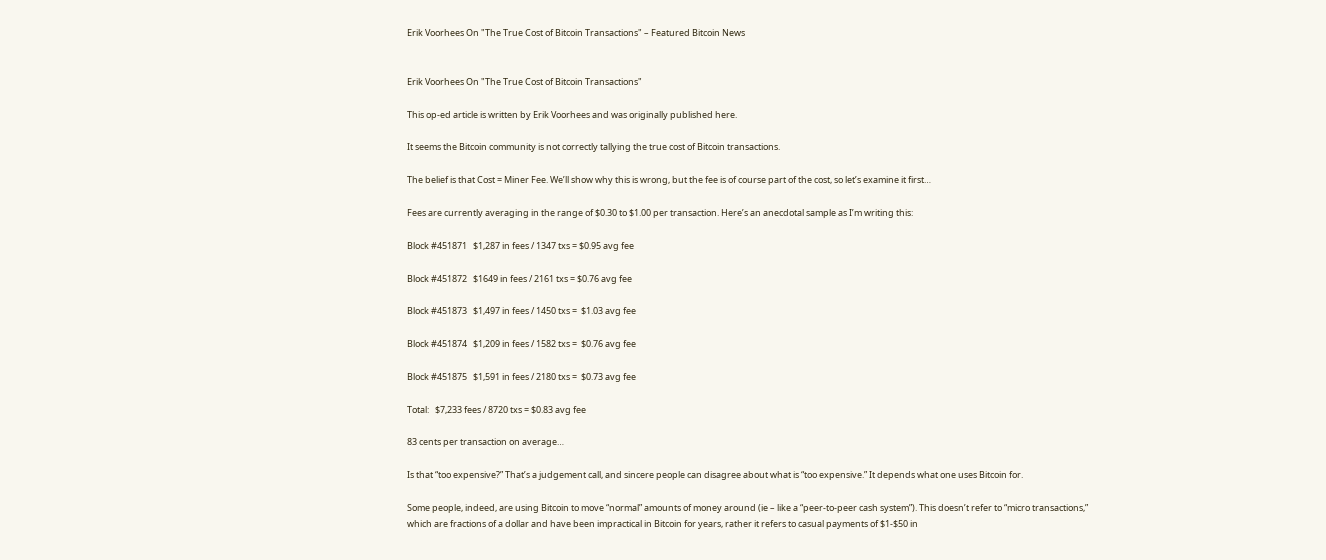Erik Voorhees On "The True Cost of Bitcoin Transactions" – Featured Bitcoin News


Erik Voorhees On "The True Cost of Bitcoin Transactions"

This op-ed article is written by Erik Voorhees and was originally published here.

It seems the Bitcoin community is not correctly tallying the true cost of Bitcoin transactions.

The belief is that Cost = Miner Fee. We’ll show why this is wrong, but the fee is of course part of the cost, so let’s examine it first…

Fees are currently averaging in the range of $0.30 to $1.00 per transaction. Here’s an anecdotal sample as I’m writing this:

Block #451871   $1,287 in fees / 1347 txs = $0.95 avg fee

Block #451872   $1649 in fees / 2161 txs = $0.76 avg fee

Block #451873   $1,497 in fees / 1450 txs =  $1.03 avg fee

Block #451874   $1,209 in fees / 1582 txs =  $0.76 avg fee

Block #451875   $1,591 in fees / 2180 txs =  $0.73 avg fee

Total:   $7,233 fees / 8720 txs = $0.83 avg fee

83 cents per transaction on average…

Is that “too expensive?” That’s a judgement call, and sincere people can disagree about what is “too expensive.” It depends what one uses Bitcoin for.

Some people, indeed, are using Bitcoin to move “normal” amounts of money around (ie – like a “peer-to-peer cash system”). This doesn’t refer to “micro transactions,” which are fractions of a dollar and have been impractical in Bitcoin for years, rather it refers to casual payments of $1-$50 in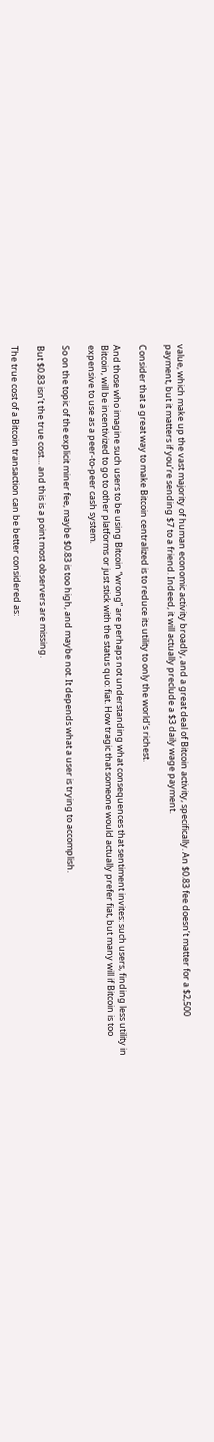value, which make up the vast majority of human economic activity broadly, and a great deal of Bitcoin activity, specifically. An $0.83 fee doesn’t matter for a $2,500 payment, but it matters if you’re sending $7 to a friend. Indeed, it will actually preclude a $3 daily wage payment.

Consider that a great way to make Bitcoin centralized is to reduce its utility to only the world’s richest.

And those who imagine such users to be using Bitcoin “wrong” are perhaps not understanding what consequences that sentiment invites: such users, finding less utility in Bitcoin, will be incentivized to go to other platforms or just stick with the status quo: fiat. How tragic that someone would actually prefer fiat, but many will if Bitcoin is too expensive to use as a peer-to-peer cash system.

So on the topic of the explicit miner fee, maybe $0.83 is too high, and maybe not. It depends what a user is trying to accomplish.

But $0.83 isn’t the true cost… and this is a point most observers are missing.

The true cost of a Bitcoin transaction can be better considered as: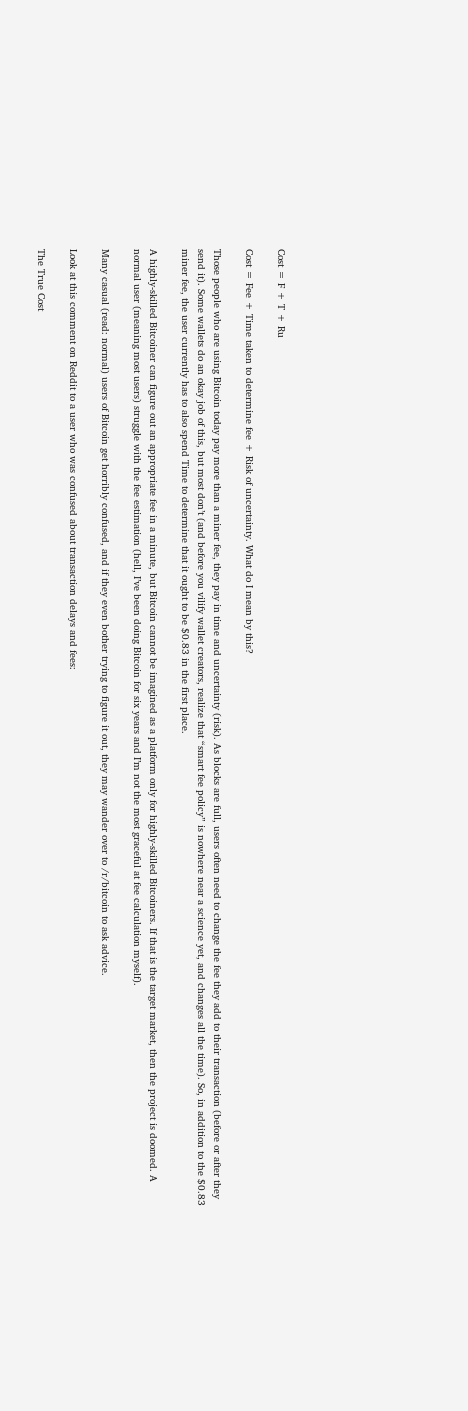Cost = F + T + Ru

Cost = Fee + Time taken to determine fee + Risk of uncertainty. What do I mean by this?

Those people who are using Bitcoin today pay more than a miner fee, they pay in time and uncertainty (risk). As blocks are full, users often need to change the fee they add to their transaction (before or after they send it). Some wallets do an okay job of this, but most don’t (and before you vilify wallet creators, realize that “smart fee policy” is nowhere near a science yet, and changes all the time). So, in addition to the $0.83 miner fee, the user currently has to also spend Time to determine that it ought to be $0.83 in the first place.

A highly-skilled Bitcoiner can figure out an appropriate fee in a minute, but Bitcoin cannot be imagined as a platform only for highly-skilled Bitcoiners. If that is the target market, then the project is doomed. A normal user (meaning most users) struggle with the fee estimation (hell, I’ve been doing Bitcoin for six years and I’m not the most graceful at fee calculation myself).

Many casual (read: normal) users of Bitcoin get horribly confused, and if they even bother trying to figure it out, they may wander over to /r/bitcoin to ask advice.

Look at this comment on Reddit to a user who was confused about transaction delays and fees:

The True Cost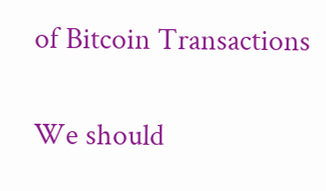of Bitcoin Transactions

We should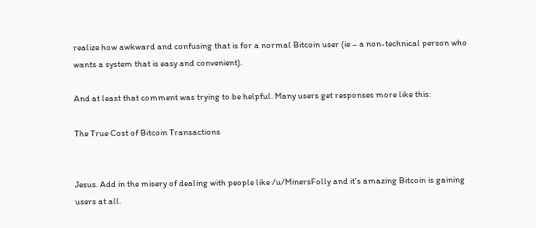realize how awkward and confusing that is for a normal Bitcoin user (ie – a non-technical person who wants a system that is easy and convenient).

And at least that comment was trying to be helpful. Many users get responses more like this:

The True Cost of Bitcoin Transactions


Jesus. Add in the misery of dealing with people like /u/MinersFolly and it’s amazing Bitcoin is gaining users at all.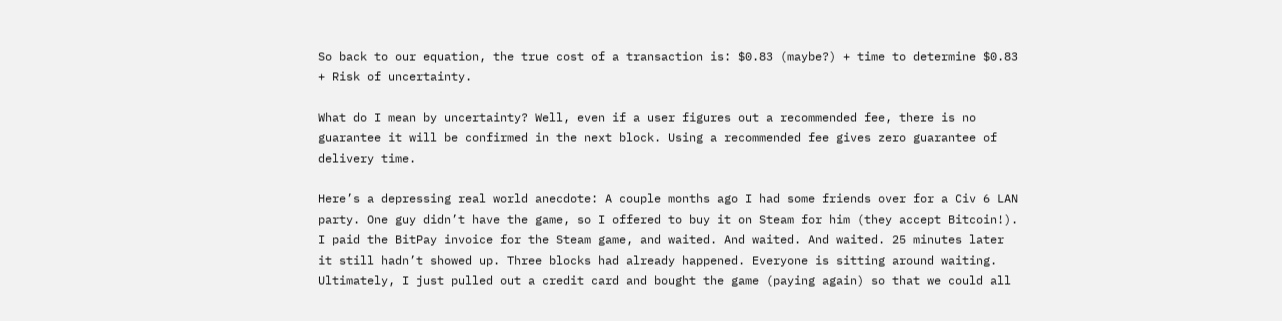So back to our equation, the true cost of a transaction is: $0.83 (maybe?) + time to determine $0.83 + Risk of uncertainty.

What do I mean by uncertainty? Well, even if a user figures out a recommended fee, there is no guarantee it will be confirmed in the next block. Using a recommended fee gives zero guarantee of delivery time.

Here’s a depressing real world anecdote: A couple months ago I had some friends over for a Civ 6 LAN party. One guy didn’t have the game, so I offered to buy it on Steam for him (they accept Bitcoin!). I paid the BitPay invoice for the Steam game, and waited. And waited. And waited. 25 minutes later it still hadn’t showed up. Three blocks had already happened. Everyone is sitting around waiting. Ultimately, I just pulled out a credit card and bought the game (paying again) so that we could all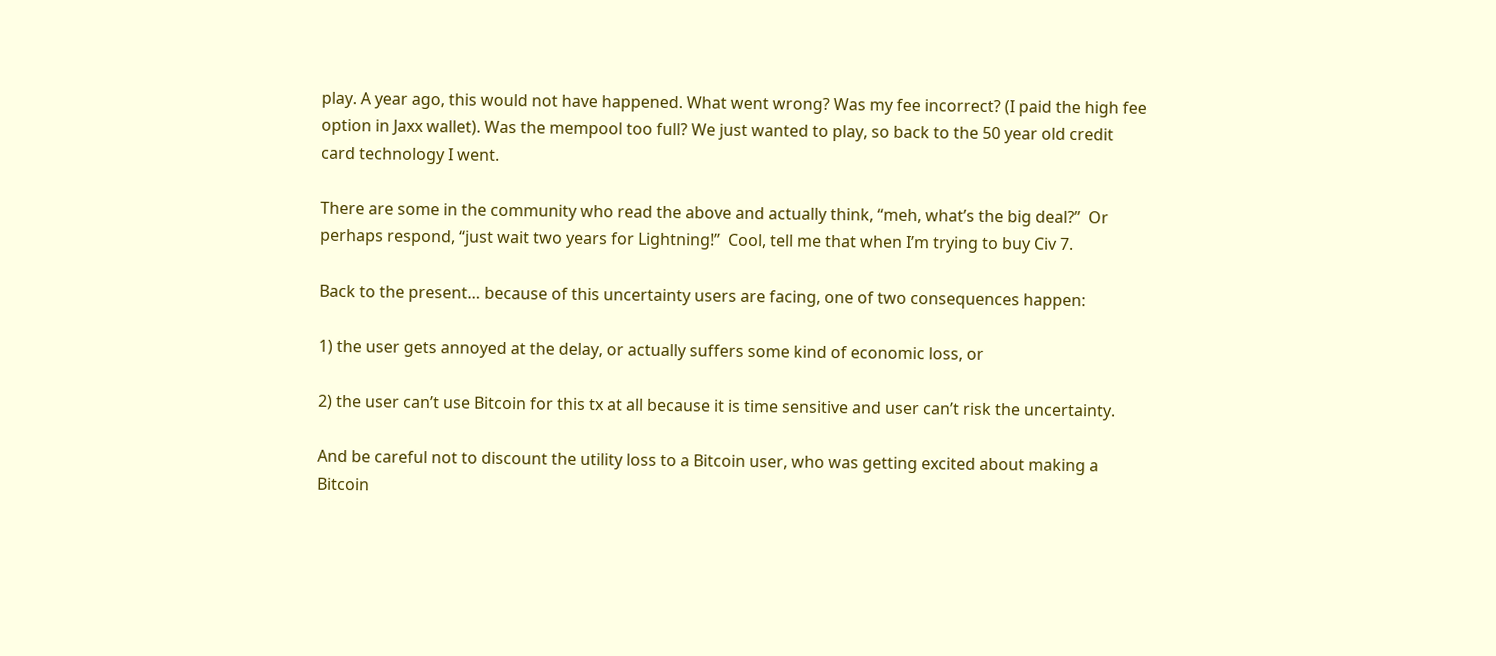play. A year ago, this would not have happened. What went wrong? Was my fee incorrect? (I paid the high fee option in Jaxx wallet). Was the mempool too full? We just wanted to play, so back to the 50 year old credit card technology I went.

There are some in the community who read the above and actually think, “meh, what’s the big deal?”  Or perhaps respond, “just wait two years for Lightning!”  Cool, tell me that when I’m trying to buy Civ 7.

Back to the present… because of this uncertainty users are facing, one of two consequences happen:

1) the user gets annoyed at the delay, or actually suffers some kind of economic loss, or

2) the user can’t use Bitcoin for this tx at all because it is time sensitive and user can’t risk the uncertainty.

And be careful not to discount the utility loss to a Bitcoin user, who was getting excited about making a Bitcoin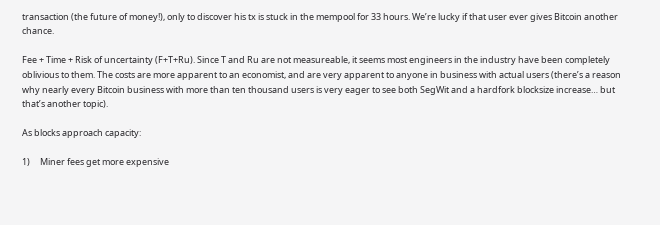transaction (the future of money!), only to discover his tx is stuck in the mempool for 33 hours. We’re lucky if that user ever gives Bitcoin another chance.

Fee + Time + Risk of uncertainty (F+T+Ru). Since T and Ru are not measureable, it seems most engineers in the industry have been completely oblivious to them. The costs are more apparent to an economist, and are very apparent to anyone in business with actual users (there’s a reason why nearly every Bitcoin business with more than ten thousand users is very eager to see both SegWit and a hardfork blocksize increase… but that’s another topic).

As blocks approach capacity:

1)     Miner fees get more expensive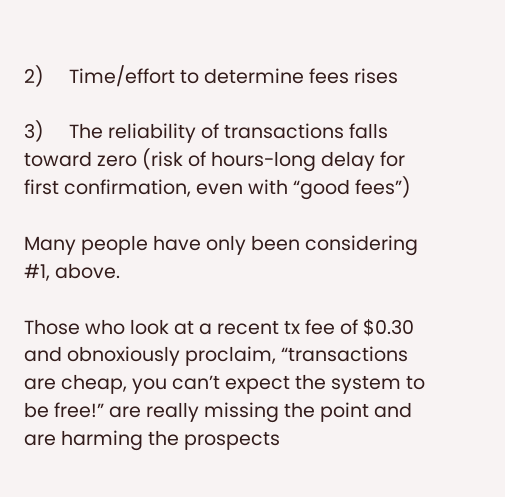2)     Time/effort to determine fees rises

3)     The reliability of transactions falls toward zero (risk of hours-long delay for first confirmation, even with “good fees”)

Many people have only been considering #1, above.

Those who look at a recent tx fee of $0.30 and obnoxiously proclaim, “transactions are cheap, you can’t expect the system to be free!” are really missing the point and are harming the prospects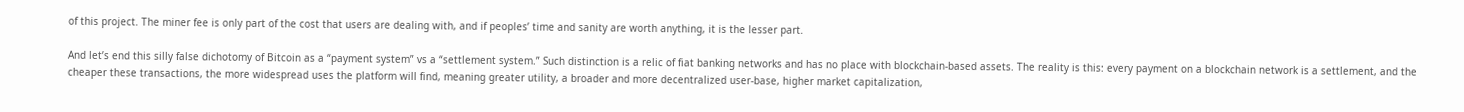of this project. The miner fee is only part of the cost that users are dealing with, and if peoples’ time and sanity are worth anything, it is the lesser part.

And let’s end this silly false dichotomy of Bitcoin as a “payment system” vs a “settlement system.” Such distinction is a relic of fiat banking networks and has no place with blockchain-based assets. The reality is this: every payment on a blockchain network is a settlement, and the cheaper these transactions, the more widespread uses the platform will find, meaning greater utility, a broader and more decentralized user-base, higher market capitalization,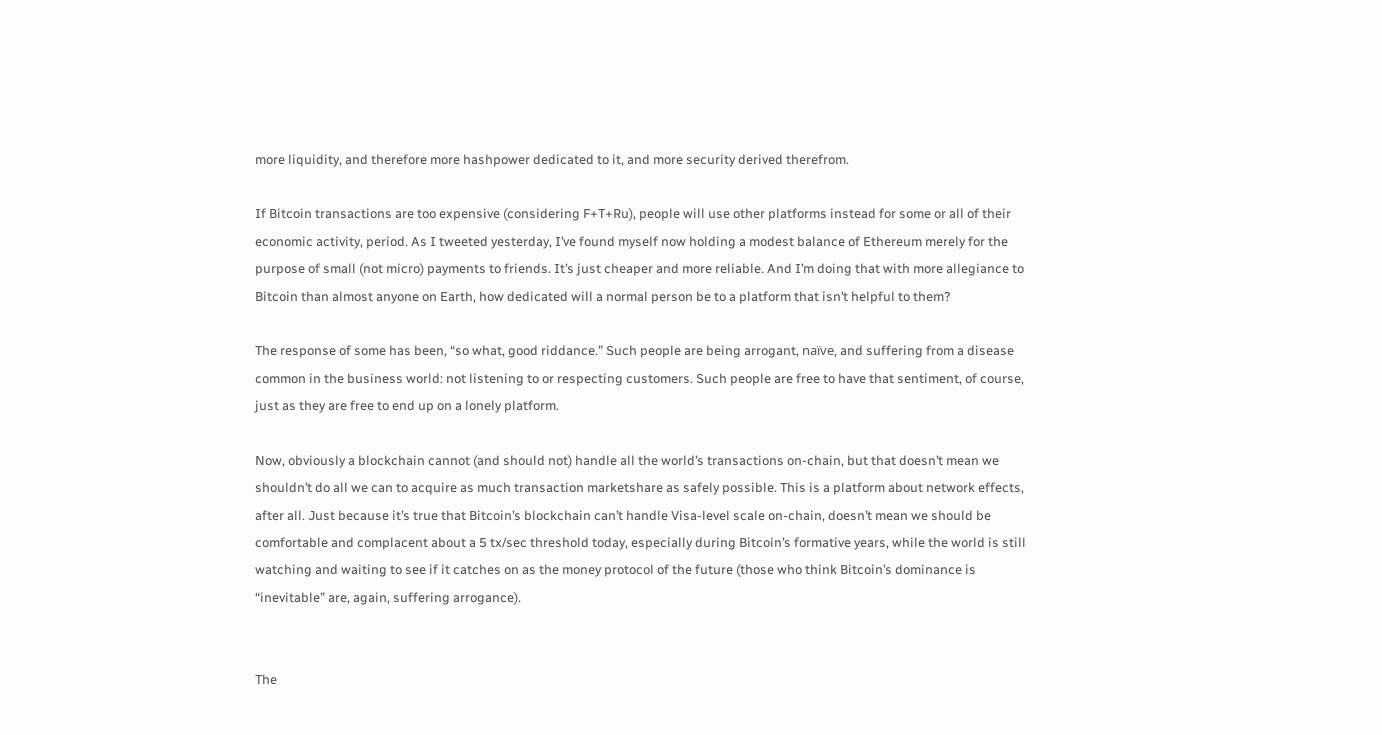more liquidity, and therefore more hashpower dedicated to it, and more security derived therefrom.

If Bitcoin transactions are too expensive (considering F+T+Ru), people will use other platforms instead for some or all of their economic activity, period. As I tweeted yesterday, I’ve found myself now holding a modest balance of Ethereum merely for the purpose of small (not micro) payments to friends. It’s just cheaper and more reliable. And I’m doing that with more allegiance to Bitcoin than almost anyone on Earth, how dedicated will a normal person be to a platform that isn’t helpful to them?

The response of some has been, “so what, good riddance.” Such people are being arrogant, naïve, and suffering from a disease common in the business world: not listening to or respecting customers. Such people are free to have that sentiment, of course, just as they are free to end up on a lonely platform.

Now, obviously a blockchain cannot (and should not) handle all the world’s transactions on-chain, but that doesn’t mean we shouldn’t do all we can to acquire as much transaction marketshare as safely possible. This is a platform about network effects, after all. Just because it’s true that Bitcoin’s blockchain can’t handle Visa-level scale on-chain, doesn’t mean we should be comfortable and complacent about a 5 tx/sec threshold today, especially during Bitcoin’s formative years, while the world is still watching and waiting to see if it catches on as the money protocol of the future (those who think Bitcoin’s dominance is “inevitable” are, again, suffering arrogance).


The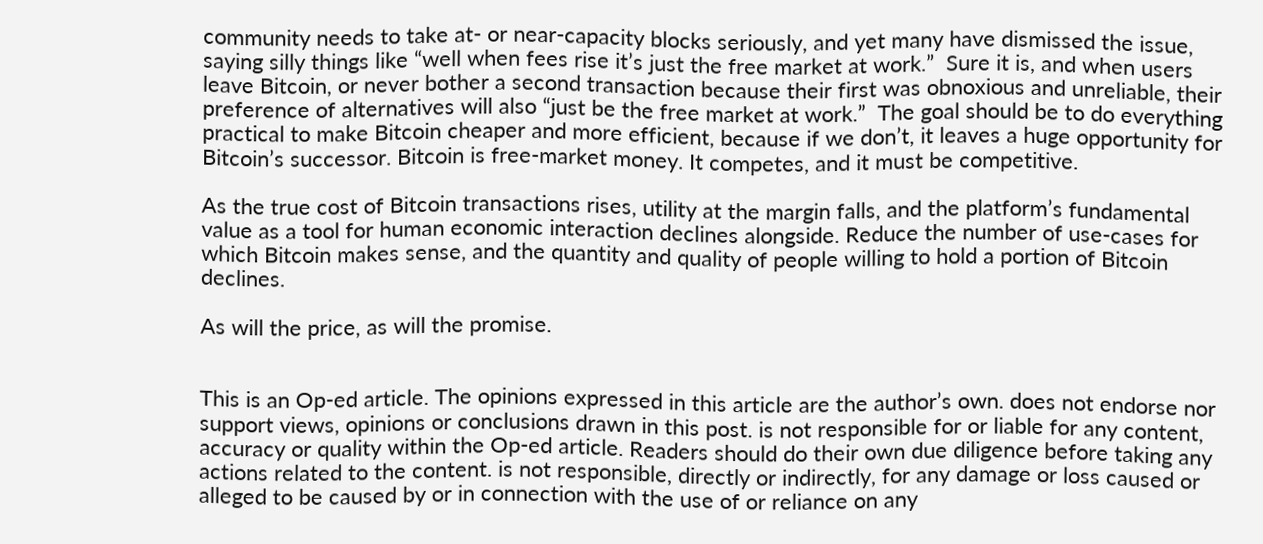community needs to take at- or near-capacity blocks seriously, and yet many have dismissed the issue, saying silly things like “well when fees rise it’s just the free market at work.”  Sure it is, and when users leave Bitcoin, or never bother a second transaction because their first was obnoxious and unreliable, their preference of alternatives will also “just be the free market at work.”  The goal should be to do everything practical to make Bitcoin cheaper and more efficient, because if we don’t, it leaves a huge opportunity for Bitcoin’s successor. Bitcoin is free-market money. It competes, and it must be competitive.

As the true cost of Bitcoin transactions rises, utility at the margin falls, and the platform’s fundamental value as a tool for human economic interaction declines alongside. Reduce the number of use-cases for which Bitcoin makes sense, and the quantity and quality of people willing to hold a portion of Bitcoin declines.

As will the price, as will the promise.


This is an Op-ed article. The opinions expressed in this article are the author’s own. does not endorse nor support views, opinions or conclusions drawn in this post. is not responsible for or liable for any content, accuracy or quality within the Op-ed article. Readers should do their own due diligence before taking any actions related to the content. is not responsible, directly or indirectly, for any damage or loss caused or alleged to be caused by or in connection with the use of or reliance on any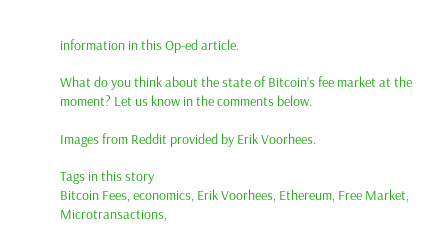information in this Op-ed article.

What do you think about the state of Bitcoin’s fee market at the moment? Let us know in the comments below.

Images from Reddit provided by Erik Voorhees.

Tags in this story
Bitcoin Fees, economics, Erik Voorhees, Ethereum, Free Market, Microtransactions,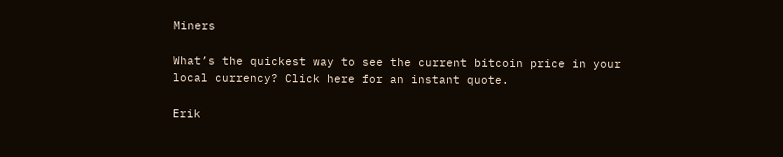Miners

What’s the quickest way to see the current bitcoin price in your local currency? Click here for an instant quote.

Erik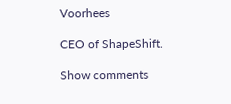Voorhees

CEO of ShapeShift.

Show comments